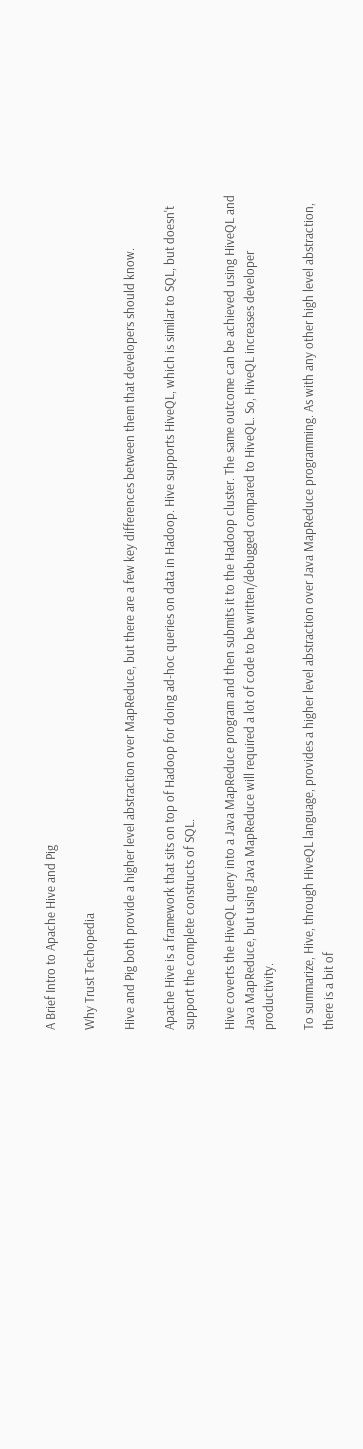A Brief Intro to Apache Hive and Pig

Why Trust Techopedia

Hive and Pig both provide a higher level abstraction over MapReduce, but there are a few key differences between them that developers should know.

Apache Hive is a framework that sits on top of Hadoop for doing ad-hoc queries on data in Hadoop. Hive supports HiveQL, which is similar to SQL, but doesn't support the complete constructs of SQL.

Hive coverts the HiveQL query into a Java MapReduce program and then submits it to the Hadoop cluster. The same outcome can be achieved using HiveQL and Java MapReduce, but using Java MapReduce will required a lot of code to be written/debugged compared to HiveQL. So, HiveQL increases developer productivity.

To summarize, Hive, through HiveQL language, provides a higher level abstraction over Java MapReduce programming. As with any other high level abstraction, there is a bit of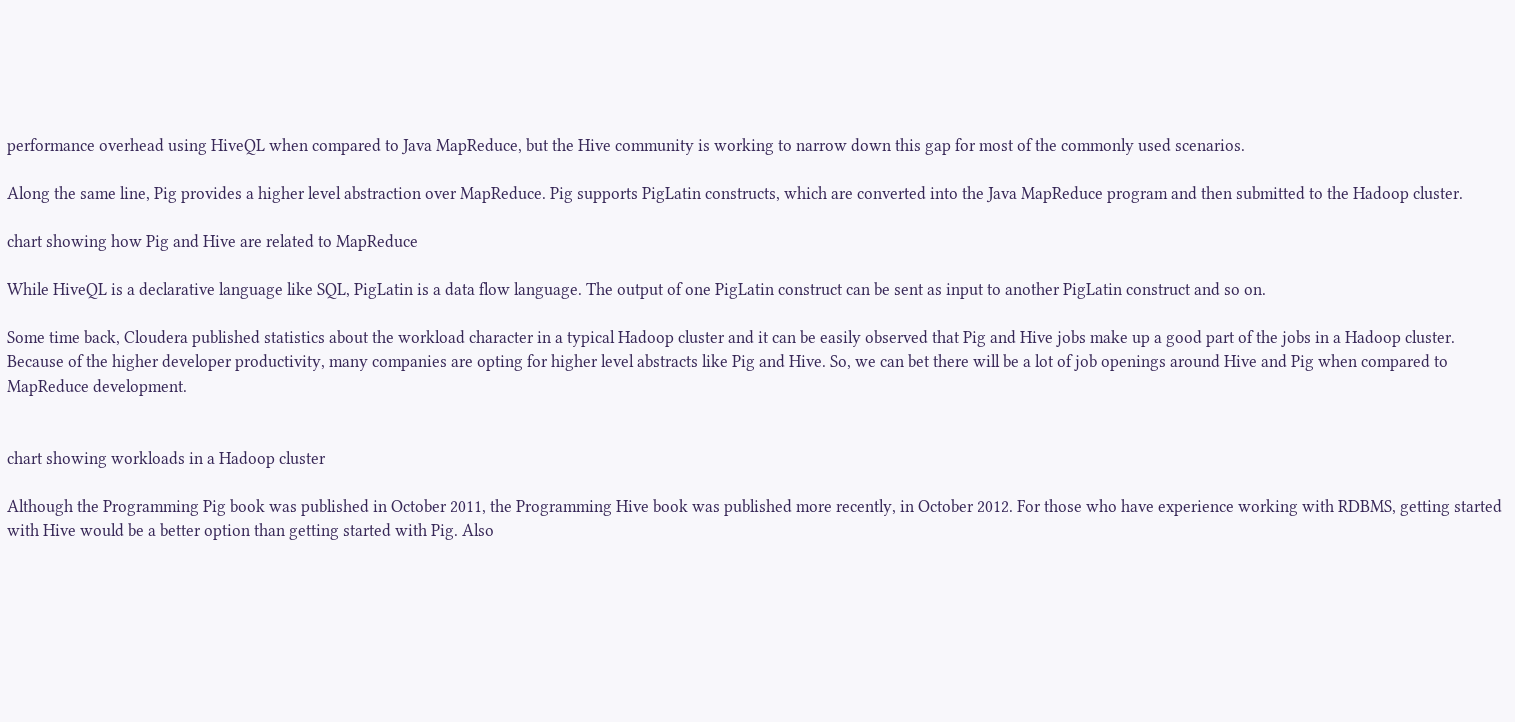performance overhead using HiveQL when compared to Java MapReduce, but the Hive community is working to narrow down this gap for most of the commonly used scenarios.

Along the same line, Pig provides a higher level abstraction over MapReduce. Pig supports PigLatin constructs, which are converted into the Java MapReduce program and then submitted to the Hadoop cluster.

chart showing how Pig and Hive are related to MapReduce

While HiveQL is a declarative language like SQL, PigLatin is a data flow language. The output of one PigLatin construct can be sent as input to another PigLatin construct and so on.

Some time back, Cloudera published statistics about the workload character in a typical Hadoop cluster and it can be easily observed that Pig and Hive jobs make up a good part of the jobs in a Hadoop cluster. Because of the higher developer productivity, many companies are opting for higher level abstracts like Pig and Hive. So, we can bet there will be a lot of job openings around Hive and Pig when compared to MapReduce development.


chart showing workloads in a Hadoop cluster

Although the Programming Pig book was published in October 2011, the Programming Hive book was published more recently, in October 2012. For those who have experience working with RDBMS, getting started with Hive would be a better option than getting started with Pig. Also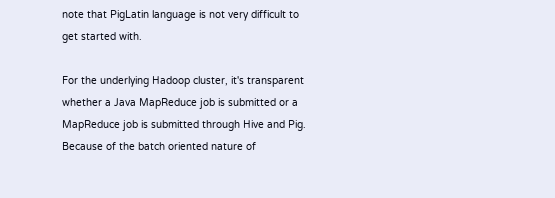note that PigLatin language is not very difficult to get started with.

For the underlying Hadoop cluster, it's transparent whether a Java MapReduce job is submitted or a MapReduce job is submitted through Hive and Pig. Because of the batch oriented nature of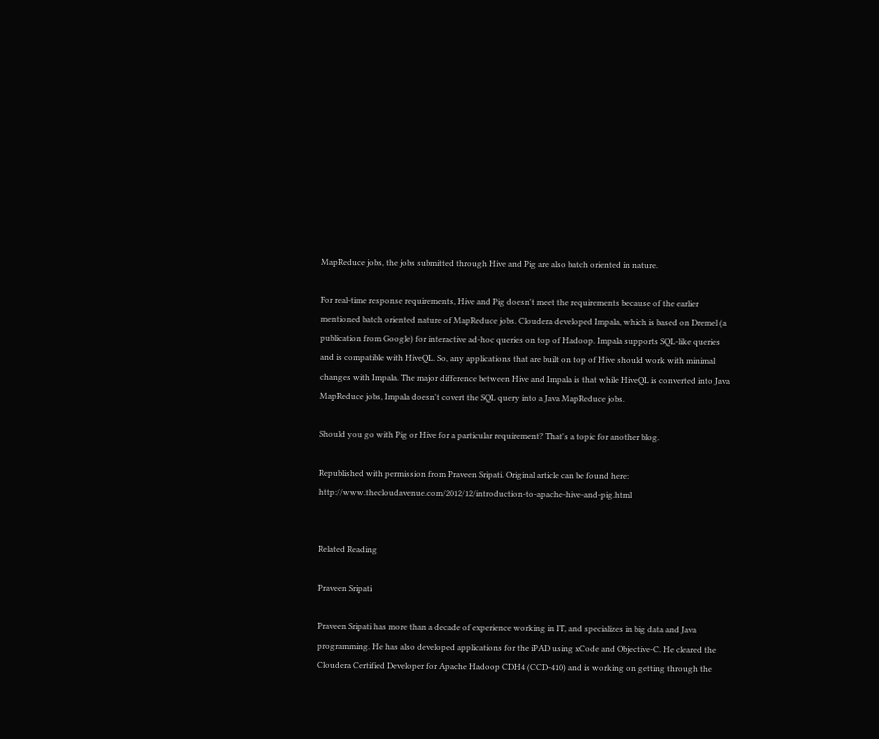MapReduce jobs, the jobs submitted through Hive and Pig are also batch oriented in nature.

For real-time response requirements, Hive and Pig doesn't meet the requirements because of the earlier mentioned batch oriented nature of MapReduce jobs. Cloudera developed Impala, which is based on Dremel (a publication from Google) for interactive ad-hoc queries on top of Hadoop. Impala supports SQL-like queries and is compatible with HiveQL. So, any applications that are built on top of Hive should work with minimal changes with Impala. The major difference between Hive and Impala is that while HiveQL is converted into Java MapReduce jobs, Impala doesn't covert the SQL query into a Java MapReduce jobs.

Should you go with Pig or Hive for a particular requirement? That's a topic for another blog.

Republished with permission from Praveen Sripati. Original article can be found here: http://www.thecloudavenue.com/2012/12/introduction-to-apache-hive-and-pig.html


Related Reading

Praveen Sripati

Praveen Sripati has more than a decade of experience working in IT, and specializes in big data and Java programming. He has also developed applications for the iPAD using xCode and Objective-C. He cleared the Cloudera Certified Developer for Apache Hadoop CDH4 (CCD-410) and is working on getting through the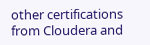other certifications from Cloudera and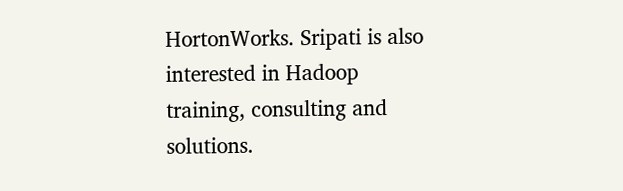HortonWorks. Sripati is also interested in Hadoop training, consulting and solutions.